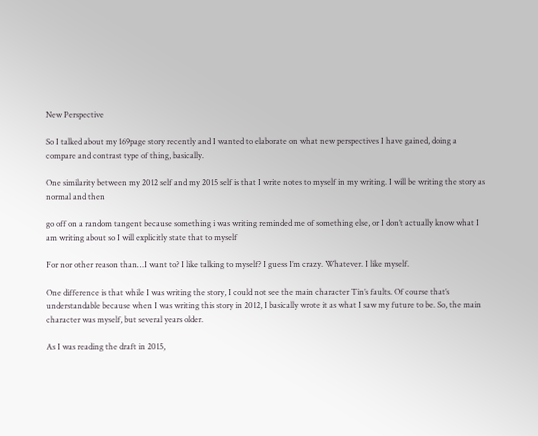New Perspective

So I talked about my 169page story recently and I wanted to elaborate on what new perspectives I have gained, doing a compare and contrast type of thing, basically.

One similarity between my 2012 self and my 2015 self is that I write notes to myself in my writing. I will be writing the story as normal and then

go off on a random tangent because something i was writing reminded me of something else, or I don’t actually know what I am writing about so I will explicitly state that to myself

For nor other reason than…I want to? I like talking to myself? I guess I’m crazy. Whatever. I like myself.

One difference is that while I was writing the story, I could not see the main character Tin’s faults. Of course that’s understandable because when I was writing this story in 2012, I basically wrote it as what I saw my future to be. So, the main character was myself, but several years older.

As I was reading the draft in 2015,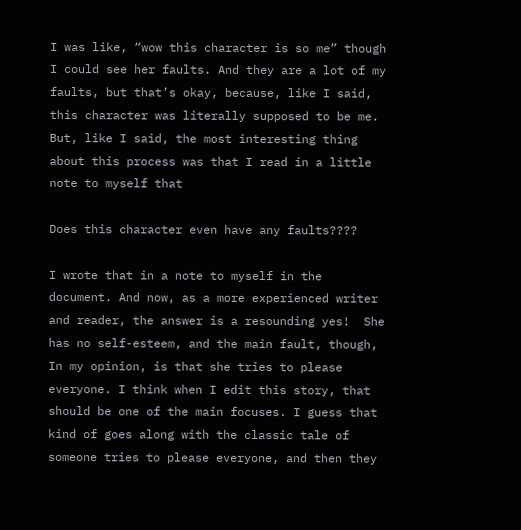I was like, “wow this character is so me” though I could see her faults. And they are a lot of my faults, but that’s okay, because, like I said, this character was literally supposed to be me. But, like I said, the most interesting thing about this process was that I read in a little note to myself that

Does this character even have any faults????

I wrote that in a note to myself in the document. And now, as a more experienced writer and reader, the answer is a resounding yes!  She has no self-esteem, and the main fault, though, In my opinion, is that she tries to please everyone. I think when I edit this story, that should be one of the main focuses. I guess that kind of goes along with the classic tale of someone tries to please everyone, and then they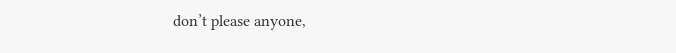don’t please anyone,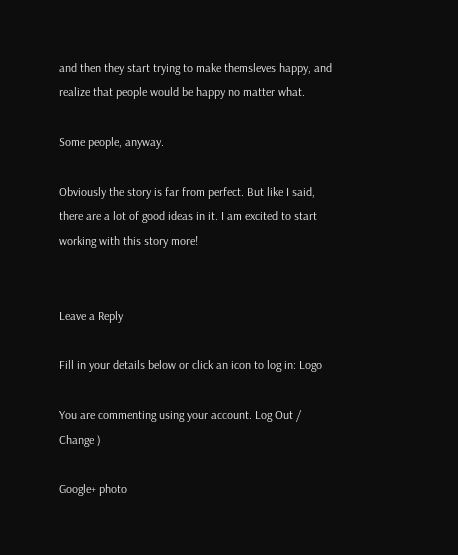and then they start trying to make themsleves happy, and realize that people would be happy no matter what.

Some people, anyway.

Obviously the story is far from perfect. But like I said, there are a lot of good ideas in it. I am excited to start working with this story more!


Leave a Reply

Fill in your details below or click an icon to log in: Logo

You are commenting using your account. Log Out /  Change )

Google+ photo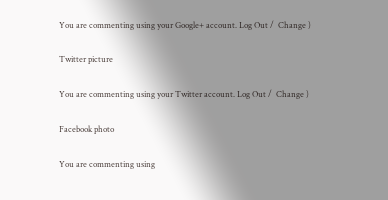You are commenting using your Google+ account. Log Out /  Change )

Twitter picture

You are commenting using your Twitter account. Log Out /  Change )

Facebook photo

You are commenting using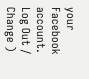your Facebook account. Log Out /  Change )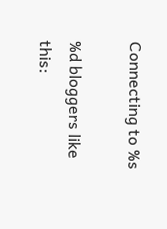Connecting to %s

%d bloggers like this: